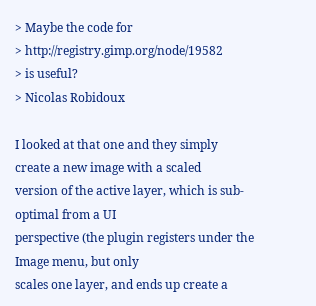> Maybe the code for
> http://registry.gimp.org/node/19582
> is useful?
> Nicolas Robidoux

I looked at that one and they simply create a new image with a scaled
version of the active layer, which is sub-optimal from a UI
perspective (the plugin registers under the Image menu, but only
scales one layer, and ends up create a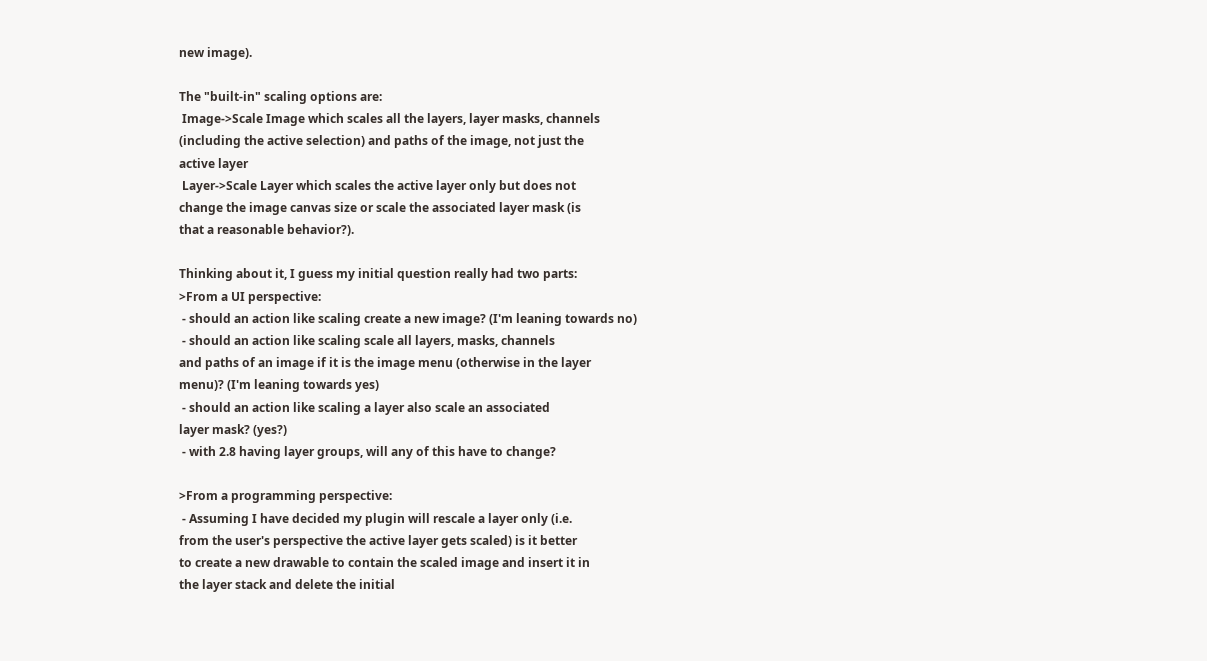new image).

The "built-in" scaling options are:
 Image->Scale Image which scales all the layers, layer masks, channels
(including the active selection) and paths of the image, not just the
active layer
 Layer->Scale Layer which scales the active layer only but does not
change the image canvas size or scale the associated layer mask (is
that a reasonable behavior?).

Thinking about it, I guess my initial question really had two parts:
>From a UI perspective:
 - should an action like scaling create a new image? (I'm leaning towards no)
 - should an action like scaling scale all layers, masks, channels
and paths of an image if it is the image menu (otherwise in the layer
menu)? (I'm leaning towards yes)
 - should an action like scaling a layer also scale an associated
layer mask? (yes?)
 - with 2.8 having layer groups, will any of this have to change?

>From a programming perspective:
 - Assuming I have decided my plugin will rescale a layer only (i.e.
from the user's perspective the active layer gets scaled) is it better
to create a new drawable to contain the scaled image and insert it in
the layer stack and delete the initial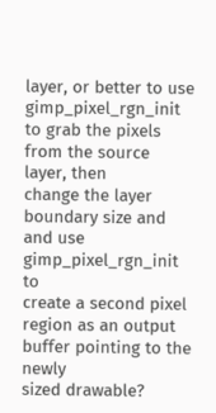layer, or better to use
gimp_pixel_rgn_init to grab the pixels from the source layer, then
change the layer boundary size and and use gimp_pixel_rgn_init to
create a second pixel region as an output buffer pointing to the newly
sized drawable?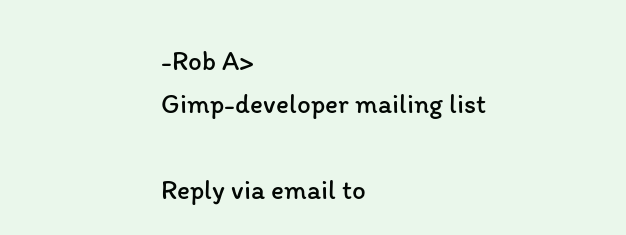-Rob A>
Gimp-developer mailing list

Reply via email to